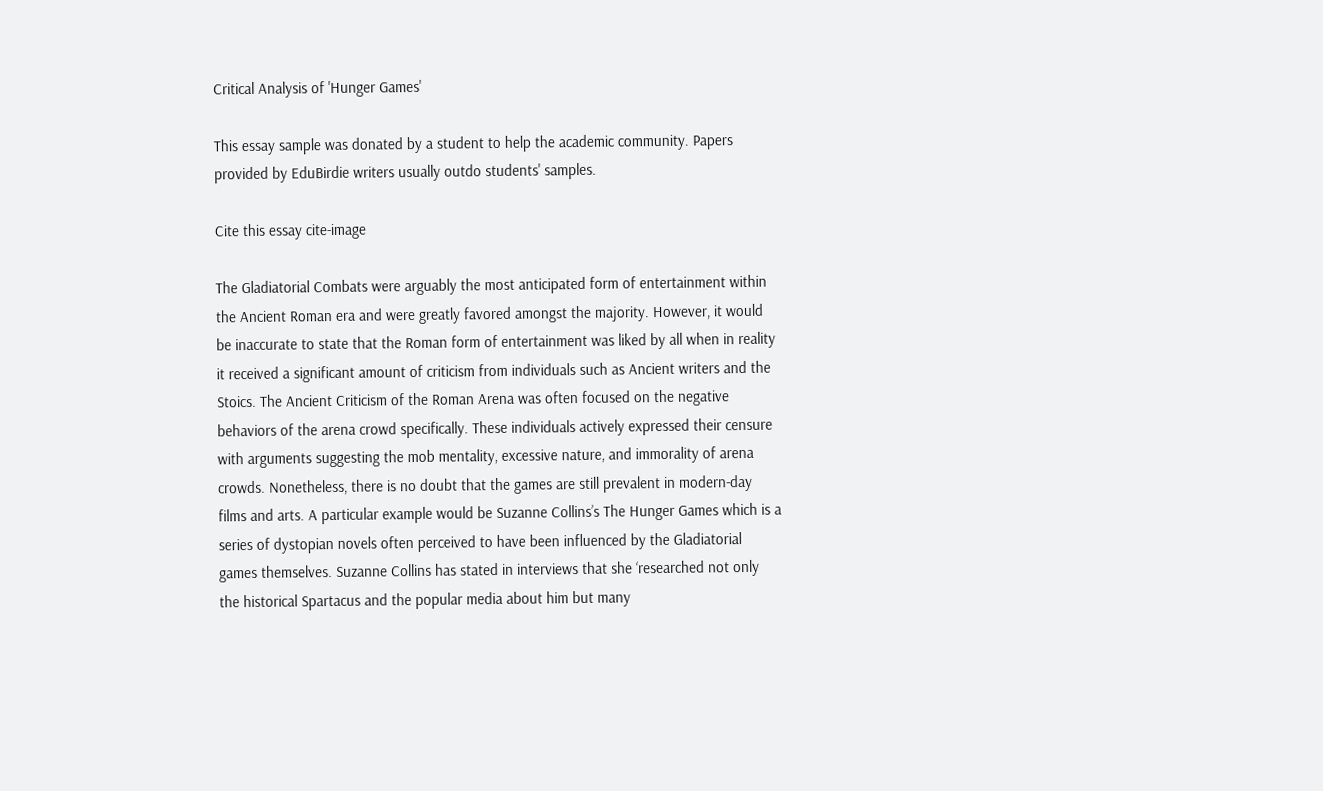Critical Analysis of 'Hunger Games'

This essay sample was donated by a student to help the academic community. Papers provided by EduBirdie writers usually outdo students' samples.

Cite this essay cite-image

The Gladiatorial Combats were arguably the most anticipated form of entertainment within the Ancient Roman era and were greatly favored amongst the majority. However, it would be inaccurate to state that the Roman form of entertainment was liked by all when in reality it received a significant amount of criticism from individuals such as Ancient writers and the Stoics. The Ancient Criticism of the Roman Arena was often focused on the negative behaviors of the arena crowd specifically. These individuals actively expressed their censure with arguments suggesting the mob mentality, excessive nature, and immorality of arena crowds. Nonetheless, there is no doubt that the games are still prevalent in modern-day films and arts. A particular example would be Suzanne Collins’s The Hunger Games which is a series of dystopian novels often perceived to have been influenced by the Gladiatorial games themselves. Suzanne Collins has stated in interviews that she ‘researched not only the historical Spartacus and the popular media about him but many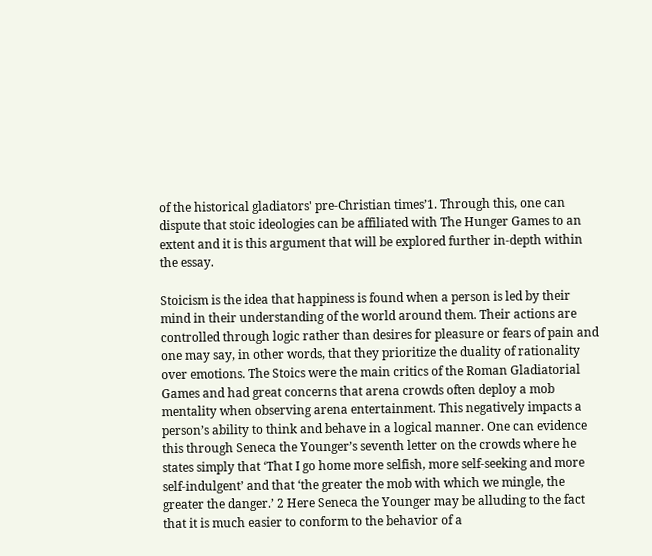of the historical gladiators' pre-Christian times’1. Through this, one can dispute that stoic ideologies can be affiliated with The Hunger Games to an extent and it is this argument that will be explored further in-depth within the essay.

Stoicism is the idea that happiness is found when a person is led by their mind in their understanding of the world around them. Their actions are controlled through logic rather than desires for pleasure or fears of pain and one may say, in other words, that they prioritize the duality of rationality over emotions. The Stoics were the main critics of the Roman Gladiatorial Games and had great concerns that arena crowds often deploy a mob mentality when observing arena entertainment. This negatively impacts a person’s ability to think and behave in a logical manner. One can evidence this through Seneca the Younger’s seventh letter on the crowds where he states simply that ‘That I go home more selfish, more self-seeking and more self-indulgent’ and that ‘the greater the mob with which we mingle, the greater the danger.’ 2 Here Seneca the Younger may be alluding to the fact that it is much easier to conform to the behavior of a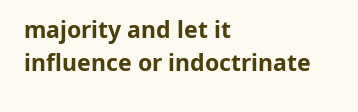majority and let it influence or indoctrinate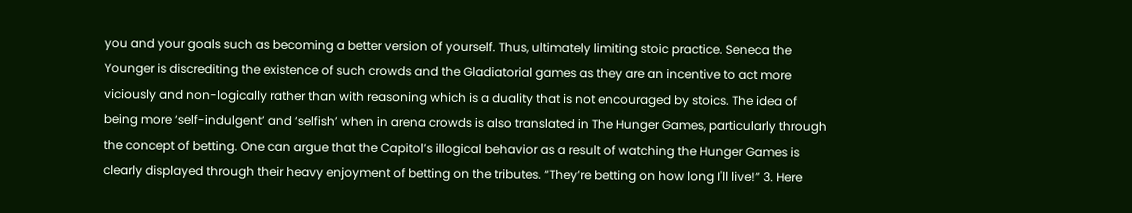you and your goals such as becoming a better version of yourself. Thus, ultimately limiting stoic practice. Seneca the Younger is discrediting the existence of such crowds and the Gladiatorial games as they are an incentive to act more viciously and non-logically rather than with reasoning which is a duality that is not encouraged by stoics. The idea of being more ‘self-indulgent’ and ‘selfish’ when in arena crowds is also translated in The Hunger Games, particularly through the concept of betting. One can argue that the Capitol’s illogical behavior as a result of watching the Hunger Games is clearly displayed through their heavy enjoyment of betting on the tributes. “They’re betting on how long I'll live!” 3. Here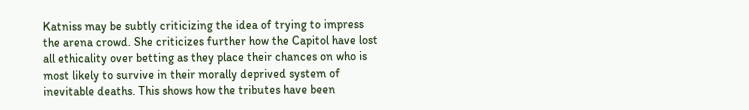Katniss may be subtly criticizing the idea of trying to impress the arena crowd. She criticizes further how the Capitol have lost all ethicality over betting as they place their chances on who is most likely to survive in their morally deprived system of inevitable deaths. This shows how the tributes have been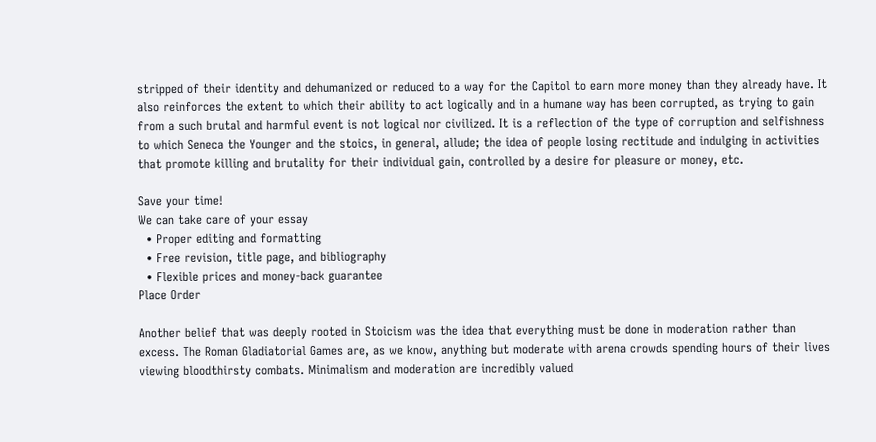stripped of their identity and dehumanized or reduced to a way for the Capitol to earn more money than they already have. It also reinforces the extent to which their ability to act logically and in a humane way has been corrupted, as trying to gain from a such brutal and harmful event is not logical nor civilized. It is a reflection of the type of corruption and selfishness to which Seneca the Younger and the stoics, in general, allude; the idea of people losing rectitude and indulging in activities that promote killing and brutality for their individual gain, controlled by a desire for pleasure or money, etc.

Save your time!
We can take care of your essay
  • Proper editing and formatting
  • Free revision, title page, and bibliography
  • Flexible prices and money-back guarantee
Place Order

Another belief that was deeply rooted in Stoicism was the idea that everything must be done in moderation rather than excess. The Roman Gladiatorial Games are, as we know, anything but moderate with arena crowds spending hours of their lives viewing bloodthirsty combats. Minimalism and moderation are incredibly valued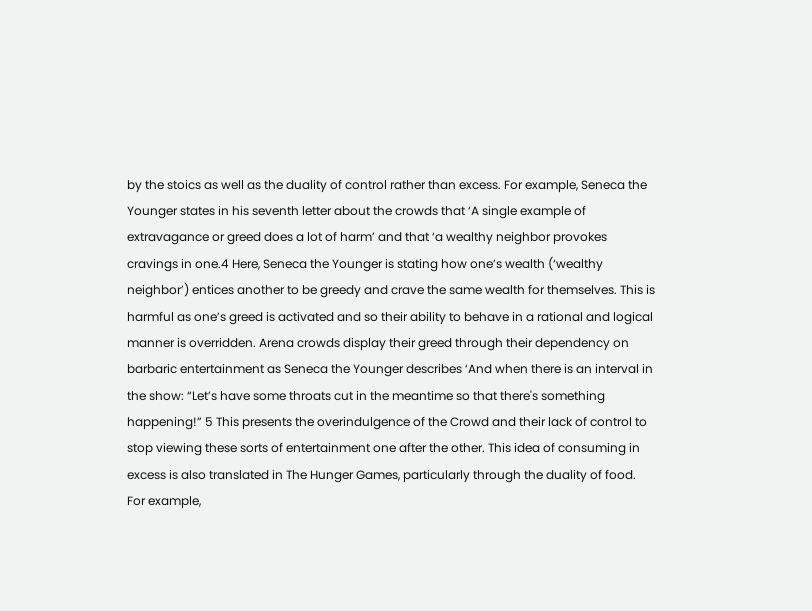by the stoics as well as the duality of control rather than excess. For example, Seneca the Younger states in his seventh letter about the crowds that ‘A single example of extravagance or greed does a lot of harm’ and that ‘a wealthy neighbor provokes cravings in one.4 Here, Seneca the Younger is stating how one’s wealth (‘wealthy neighbor’) entices another to be greedy and crave the same wealth for themselves. This is harmful as one’s greed is activated and so their ability to behave in a rational and logical manner is overridden. Arena crowds display their greed through their dependency on barbaric entertainment as Seneca the Younger describes ‘And when there is an interval in the show: “Let’s have some throats cut in the meantime so that there's something happening!” 5 This presents the overindulgence of the Crowd and their lack of control to stop viewing these sorts of entertainment one after the other. This idea of consuming in excess is also translated in The Hunger Games, particularly through the duality of food. For example,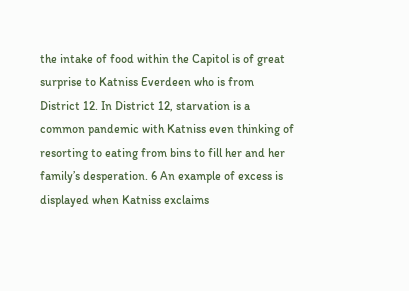the intake of food within the Capitol is of great surprise to Katniss Everdeen who is from District 12. In District 12, starvation is a common pandemic with Katniss even thinking of resorting to eating from bins to fill her and her family’s desperation. 6 An example of excess is displayed when Katniss exclaims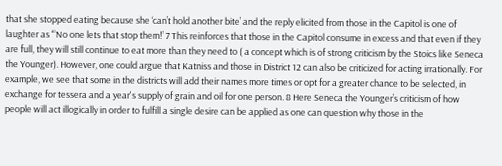that she stopped eating because she ‘can’t hold another bite’ and the reply elicited from those in the Capitol is one of laughter as ‘“No one lets that stop them!’ 7 This reinforces that those in the Capitol consume in excess and that even if they are full, they will still continue to eat more than they need to ( a concept which is of strong criticism by the Stoics like Seneca the Younger). However, one could argue that Katniss and those in District 12 can also be criticized for acting irrationally. For example, we see that some in the districts will add their names more times or opt for a greater chance to be selected, in exchange for tessera and a year's supply of grain and oil for one person. 8 Here Seneca the Younger’s criticism of how people will act illogically in order to fulfill a single desire can be applied as one can question why those in the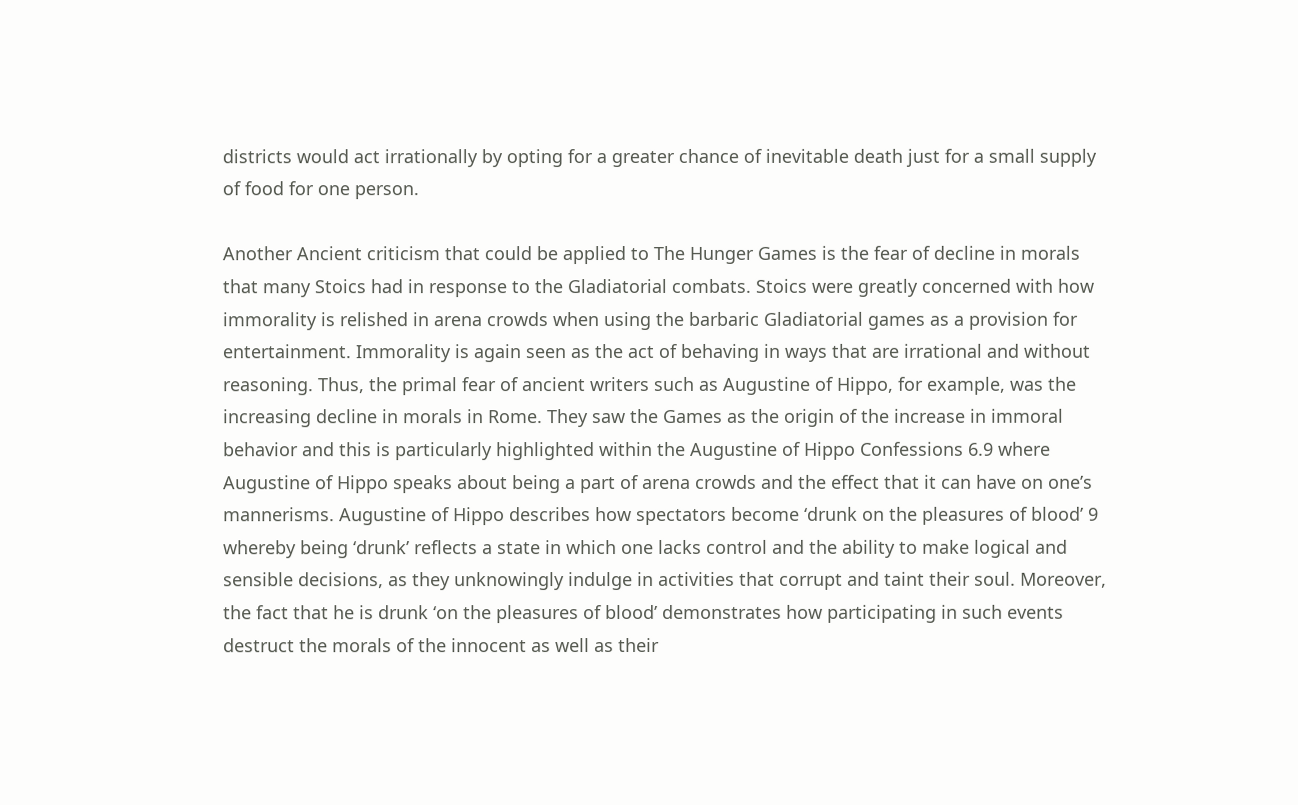districts would act irrationally by opting for a greater chance of inevitable death just for a small supply of food for one person.

Another Ancient criticism that could be applied to The Hunger Games is the fear of decline in morals that many Stoics had in response to the Gladiatorial combats. Stoics were greatly concerned with how immorality is relished in arena crowds when using the barbaric Gladiatorial games as a provision for entertainment. Immorality is again seen as the act of behaving in ways that are irrational and without reasoning. Thus, the primal fear of ancient writers such as Augustine of Hippo, for example, was the increasing decline in morals in Rome. They saw the Games as the origin of the increase in immoral behavior and this is particularly highlighted within the Augustine of Hippo Confessions 6.9 where Augustine of Hippo speaks about being a part of arena crowds and the effect that it can have on one’s mannerisms. Augustine of Hippo describes how spectators become ‘drunk on the pleasures of blood’ 9 whereby being ‘drunk’ reflects a state in which one lacks control and the ability to make logical and sensible decisions, as they unknowingly indulge in activities that corrupt and taint their soul. Moreover, the fact that he is drunk ‘on the pleasures of blood’ demonstrates how participating in such events destruct the morals of the innocent as well as their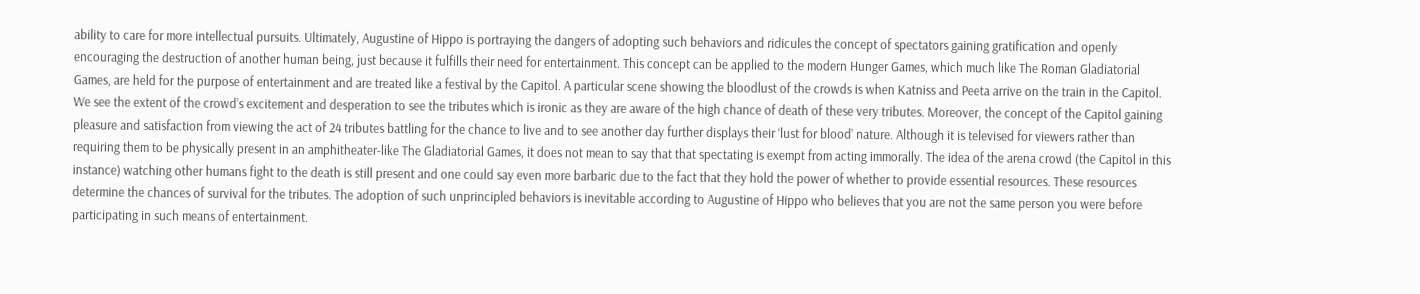ability to care for more intellectual pursuits. Ultimately, Augustine of Hippo is portraying the dangers of adopting such behaviors and ridicules the concept of spectators gaining gratification and openly encouraging the destruction of another human being, just because it fulfills their need for entertainment. This concept can be applied to the modern Hunger Games, which much like The Roman Gladiatorial Games, are held for the purpose of entertainment and are treated like a festival by the Capitol. A particular scene showing the bloodlust of the crowds is when Katniss and Peeta arrive on the train in the Capitol. We see the extent of the crowd’s excitement and desperation to see the tributes which is ironic as they are aware of the high chance of death of these very tributes. Moreover, the concept of the Capitol gaining pleasure and satisfaction from viewing the act of 24 tributes battling for the chance to live and to see another day further displays their ‘lust for blood’ nature. Although it is televised for viewers rather than requiring them to be physically present in an amphitheater-like The Gladiatorial Games, it does not mean to say that that spectating is exempt from acting immorally. The idea of the arena crowd (the Capitol in this instance) watching other humans fight to the death is still present and one could say even more barbaric due to the fact that they hold the power of whether to provide essential resources. These resources determine the chances of survival for the tributes. The adoption of such unprincipled behaviors is inevitable according to Augustine of Hippo who believes that you are not the same person you were before participating in such means of entertainment.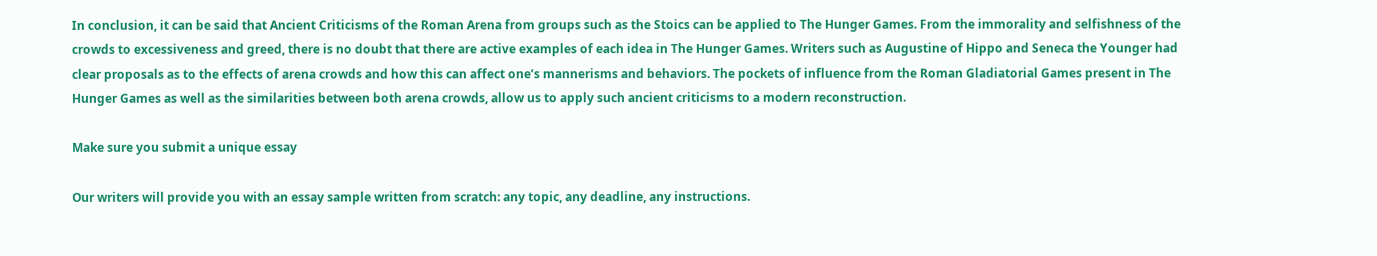In conclusion, it can be said that Ancient Criticisms of the Roman Arena from groups such as the Stoics can be applied to The Hunger Games. From the immorality and selfishness of the crowds to excessiveness and greed, there is no doubt that there are active examples of each idea in The Hunger Games. Writers such as Augustine of Hippo and Seneca the Younger had clear proposals as to the effects of arena crowds and how this can affect one’s mannerisms and behaviors. The pockets of influence from the Roman Gladiatorial Games present in The Hunger Games as well as the similarities between both arena crowds, allow us to apply such ancient criticisms to a modern reconstruction.

Make sure you submit a unique essay

Our writers will provide you with an essay sample written from scratch: any topic, any deadline, any instructions.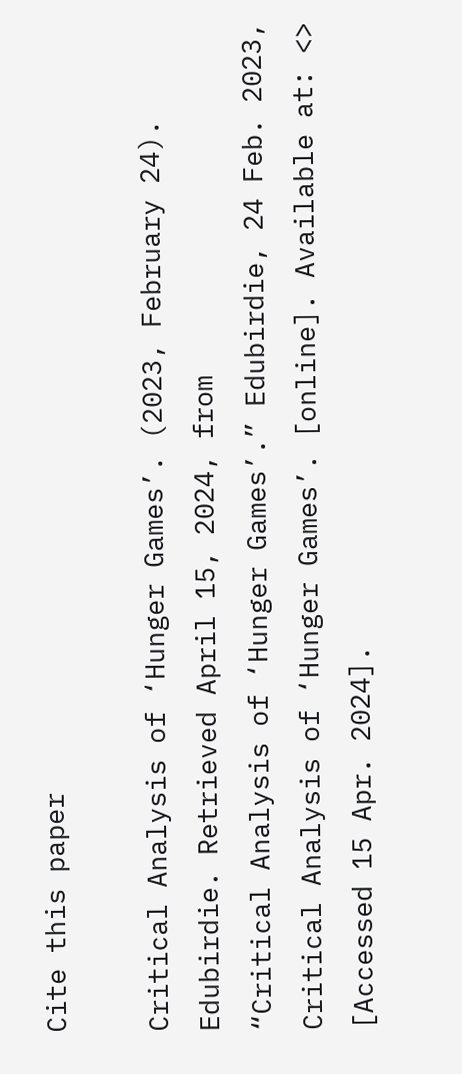Cite this paper

Critical Analysis of ‘Hunger Games’. (2023, February 24). Edubirdie. Retrieved April 15, 2024, from
“Critical Analysis of ‘Hunger Games’.” Edubirdie, 24 Feb. 2023,
Critical Analysis of ‘Hunger Games’. [online]. Available at: <> [Accessed 15 Apr. 2024].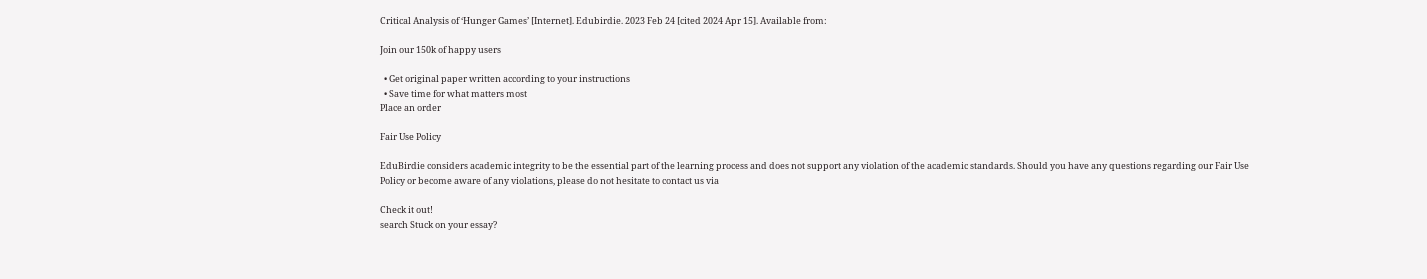Critical Analysis of ‘Hunger Games’ [Internet]. Edubirdie. 2023 Feb 24 [cited 2024 Apr 15]. Available from:

Join our 150k of happy users

  • Get original paper written according to your instructions
  • Save time for what matters most
Place an order

Fair Use Policy

EduBirdie considers academic integrity to be the essential part of the learning process and does not support any violation of the academic standards. Should you have any questions regarding our Fair Use Policy or become aware of any violations, please do not hesitate to contact us via

Check it out!
search Stuck on your essay?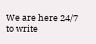We are here 24/7 to write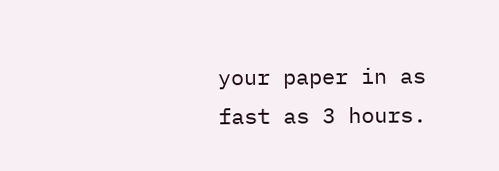your paper in as fast as 3 hours.